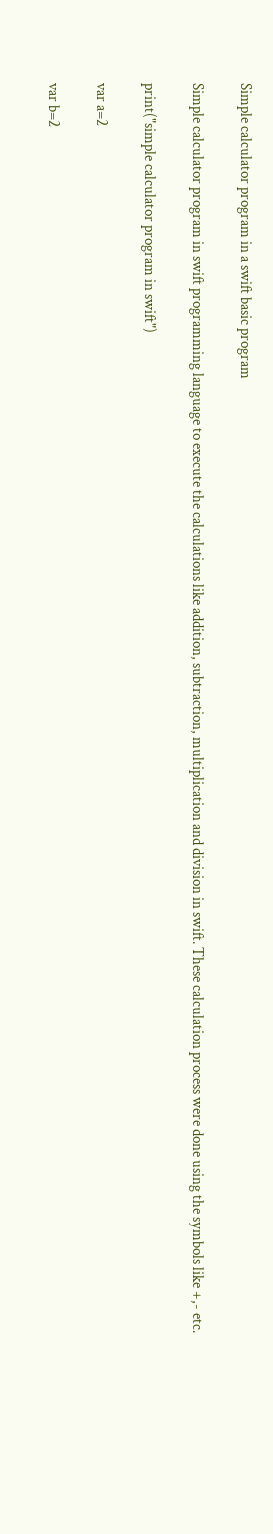Simple calculator program in a swift basic program

Simple calculator program in swift programming language to execute the calculations like addition, subtraction, multiplication and division in swift. These calculation process were done using the symbols like +,- etc.

print("simple calculator program in swift")

var a=2

var b=2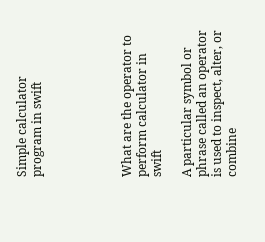Simple calculator program in swift





What are the operator to perform calculator in swift

A particular symbol or phrase called an operator is used to inspect, alter, or combine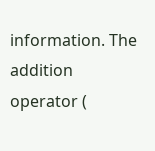information. The addition operator (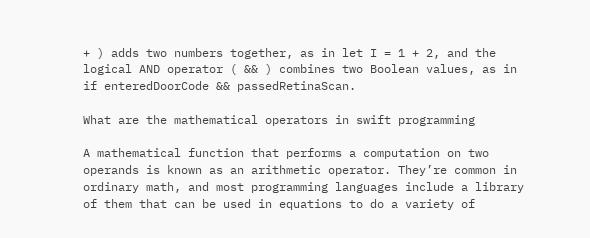+ ) adds two numbers together, as in let I = 1 + 2, and the logical AND operator ( && ) combines two Boolean values, as in if enteredDoorCode && passedRetinaScan.

What are the mathematical operators in swift programming

A mathematical function that performs a computation on two operands is known as an arithmetic operator. They’re common in ordinary math, and most programming languages include a library of them that can be used in equations to do a variety of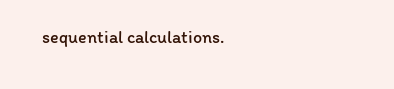sequential calculations.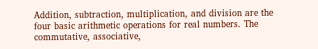Addition, subtraction, multiplication, and division are the four basic arithmetic operations for real numbers. The commutative, associative,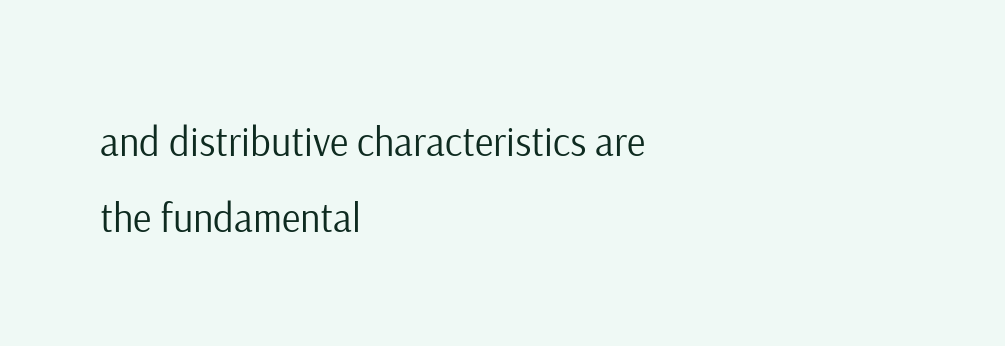and distributive characteristics are the fundamental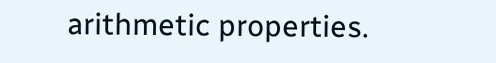arithmetic properties.